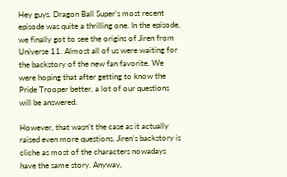Hey guys. Dragon Ball Super’s most recent episode was quite a thrilling one. In the episode, we finally got to see the origins of Jiren from Universe 11. Almost all of us were waiting for the backstory of the new fan favorite. We were hoping that after getting to know the Pride Trooper better, a lot of our questions will be answered.

However, that wasn’t the case as it actually raised even more questions. Jiren’s backstory is cliche as most of the characters nowadays have the same story. Anyway,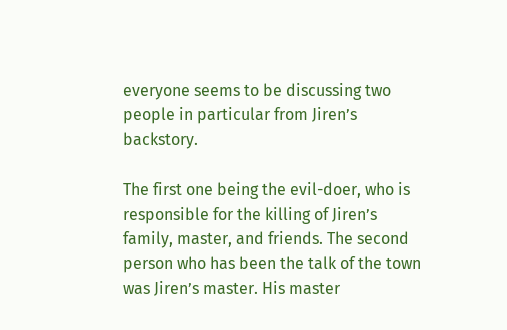everyone seems to be discussing two people in particular from Jiren’s backstory.

The first one being the evil-doer, who is responsible for the killing of Jiren’s family, master, and friends. The second person who has been the talk of the town was Jiren’s master. His master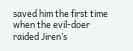saved him the first time when the evil-doer raided Jiren’s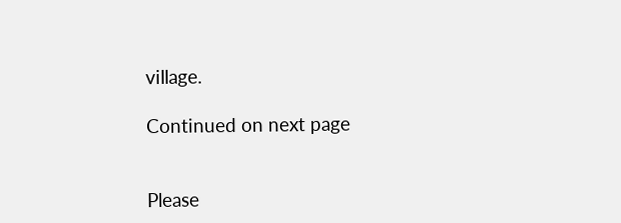village.

Continued on next page


Please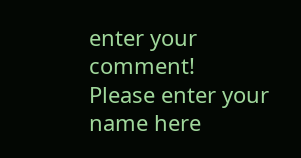enter your comment!
Please enter your name here